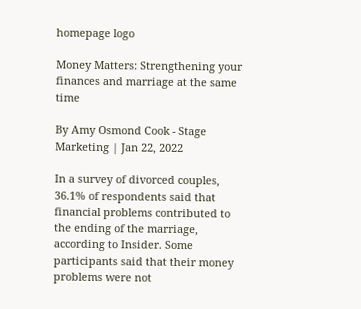homepage logo

Money Matters: Strengthening your finances and marriage at the same time

By Amy Osmond Cook - Stage Marketing | Jan 22, 2022

In a survey of divorced couples, 36.1% of respondents said that financial problems contributed to the ending of the marriage, according to Insider. Some participants said that their money problems were not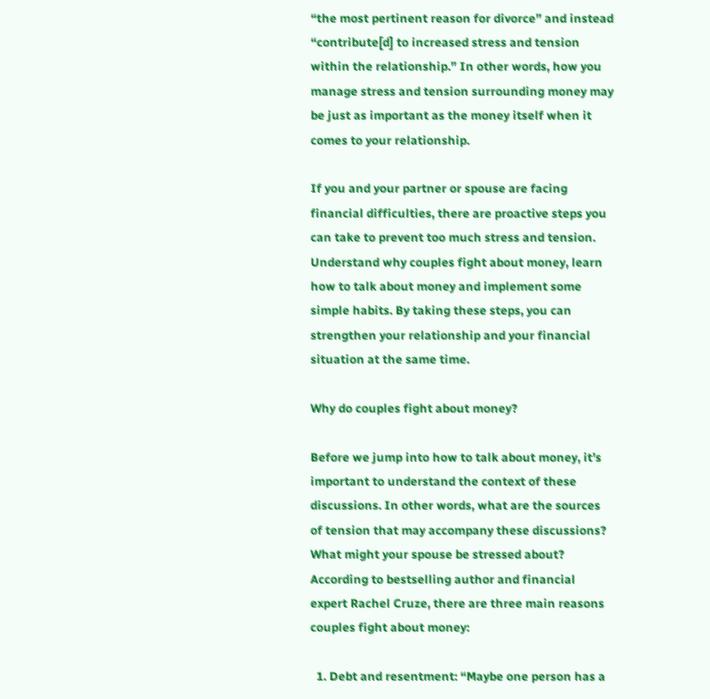“the most pertinent reason for divorce” and instead “contribute[d] to increased stress and tension within the relationship.” In other words, how you manage stress and tension surrounding money may be just as important as the money itself when it comes to your relationship.

If you and your partner or spouse are facing financial difficulties, there are proactive steps you can take to prevent too much stress and tension. Understand why couples fight about money, learn how to talk about money and implement some simple habits. By taking these steps, you can strengthen your relationship and your financial situation at the same time.

Why do couples fight about money?

Before we jump into how to talk about money, it’s important to understand the context of these discussions. In other words, what are the sources of tension that may accompany these discussions? What might your spouse be stressed about? According to bestselling author and financial expert Rachel Cruze, there are three main reasons couples fight about money:

  1. Debt and resentment: “Maybe one person has a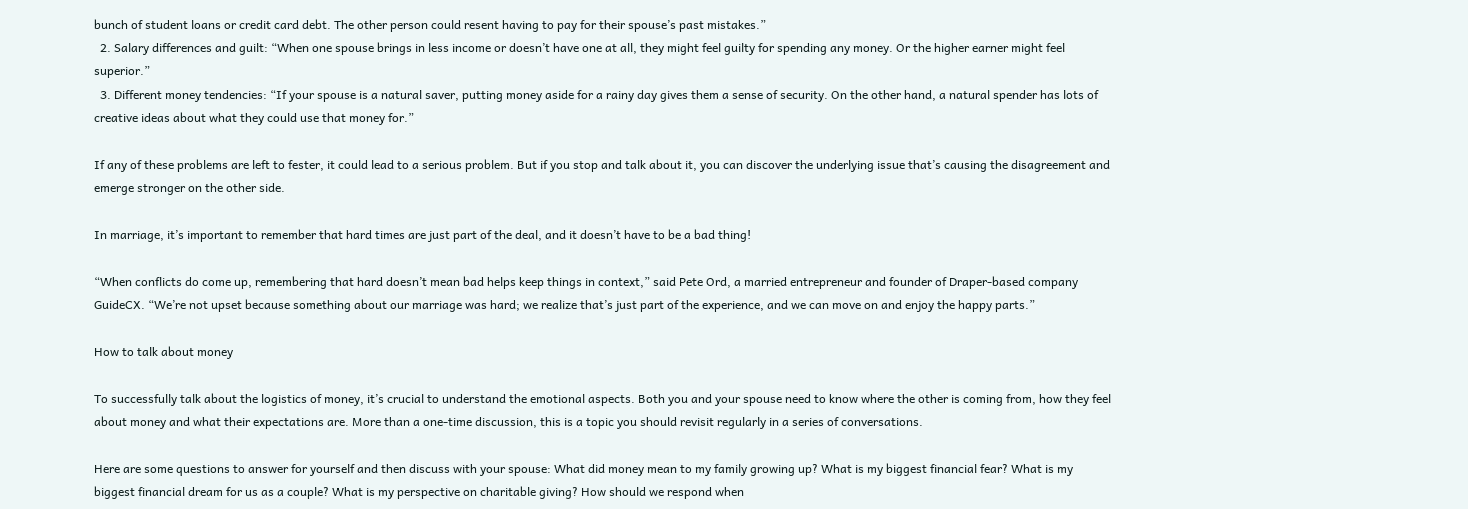bunch of student loans or credit card debt. The other person could resent having to pay for their spouse’s past mistakes.”
  2. Salary differences and guilt: “When one spouse brings in less income or doesn’t have one at all, they might feel guilty for spending any money. Or the higher earner might feel superior.”
  3. Different money tendencies: “If your spouse is a natural saver, putting money aside for a rainy day gives them a sense of security. On the other hand, a natural spender has lots of creative ideas about what they could use that money for.”

If any of these problems are left to fester, it could lead to a serious problem. But if you stop and talk about it, you can discover the underlying issue that’s causing the disagreement and emerge stronger on the other side.

In marriage, it’s important to remember that hard times are just part of the deal, and it doesn’t have to be a bad thing!

“When conflicts do come up, remembering that hard doesn’t mean bad helps keep things in context,” said Pete Ord, a married entrepreneur and founder of Draper-based company GuideCX. “We’re not upset because something about our marriage was hard; we realize that’s just part of the experience, and we can move on and enjoy the happy parts.”

How to talk about money

To successfully talk about the logistics of money, it’s crucial to understand the emotional aspects. Both you and your spouse need to know where the other is coming from, how they feel about money and what their expectations are. More than a one-time discussion, this is a topic you should revisit regularly in a series of conversations.

Here are some questions to answer for yourself and then discuss with your spouse: What did money mean to my family growing up? What is my biggest financial fear? What is my biggest financial dream for us as a couple? What is my perspective on charitable giving? How should we respond when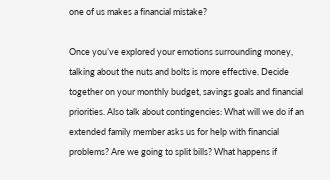one of us makes a financial mistake?

Once you’ve explored your emotions surrounding money, talking about the nuts and bolts is more effective. Decide together on your monthly budget, savings goals and financial priorities. Also talk about contingencies: What will we do if an extended family member asks us for help with financial problems? Are we going to split bills? What happens if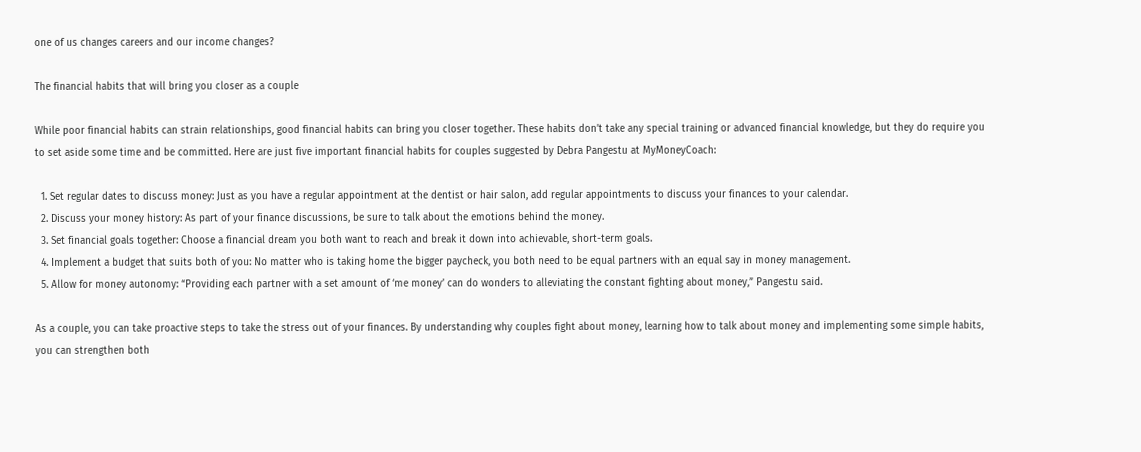one of us changes careers and our income changes?

The financial habits that will bring you closer as a couple

While poor financial habits can strain relationships, good financial habits can bring you closer together. These habits don’t take any special training or advanced financial knowledge, but they do require you to set aside some time and be committed. Here are just five important financial habits for couples suggested by Debra Pangestu at MyMoneyCoach:

  1. Set regular dates to discuss money: Just as you have a regular appointment at the dentist or hair salon, add regular appointments to discuss your finances to your calendar.
  2. Discuss your money history: As part of your finance discussions, be sure to talk about the emotions behind the money.
  3. Set financial goals together: Choose a financial dream you both want to reach and break it down into achievable, short-term goals.
  4. Implement a budget that suits both of you: No matter who is taking home the bigger paycheck, you both need to be equal partners with an equal say in money management.
  5. Allow for money autonomy: “Providing each partner with a set amount of ‘me money’ can do wonders to alleviating the constant fighting about money,” Pangestu said.

As a couple, you can take proactive steps to take the stress out of your finances. By understanding why couples fight about money, learning how to talk about money and implementing some simple habits, you can strengthen both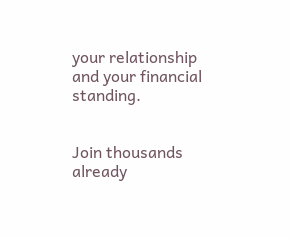your relationship and your financial standing.


Join thousands already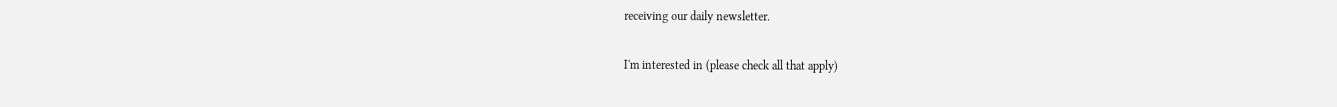receiving our daily newsletter.

I'm interested in (please check all that apply)